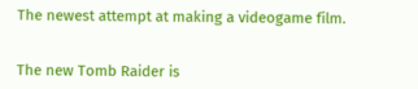The newest attempt at making a videogame film.


The new Tomb Raider is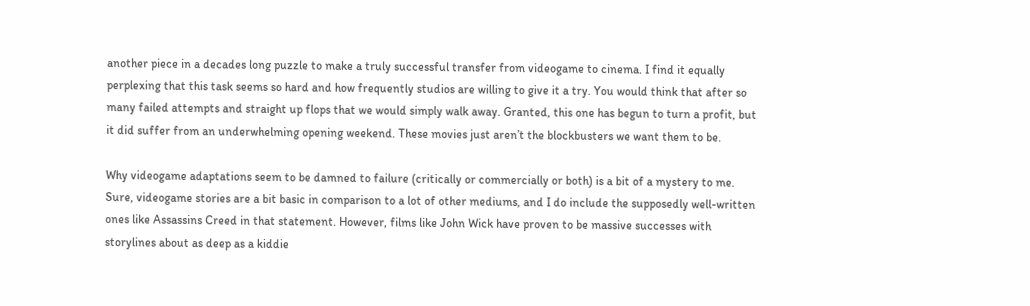another piece in a decades long puzzle to make a truly successful transfer from videogame to cinema. I find it equally perplexing that this task seems so hard and how frequently studios are willing to give it a try. You would think that after so many failed attempts and straight up flops that we would simply walk away. Granted, this one has begun to turn a profit, but it did suffer from an underwhelming opening weekend. These movies just aren’t the blockbusters we want them to be.

Why videogame adaptations seem to be damned to failure (critically or commercially or both) is a bit of a mystery to me. Sure, videogame stories are a bit basic in comparison to a lot of other mediums, and I do include the supposedly well-written ones like Assassins Creed in that statement. However, films like John Wick have proven to be massive successes with storylines about as deep as a kiddie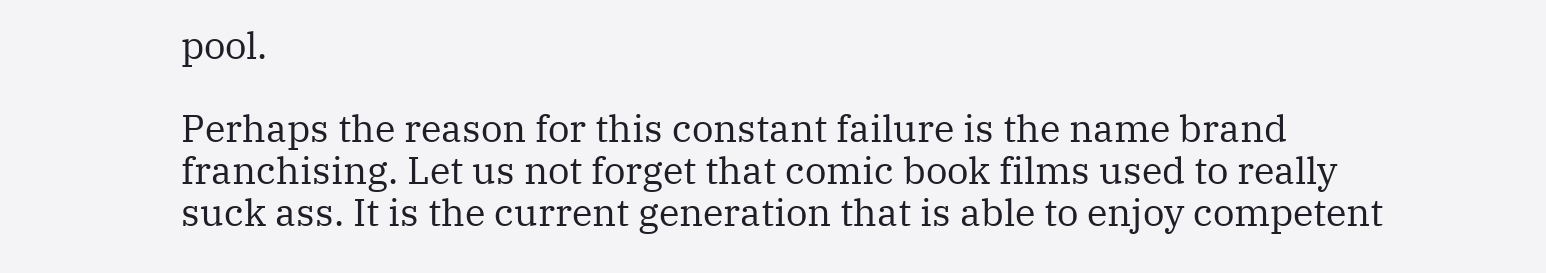pool.

Perhaps the reason for this constant failure is the name brand franchising. Let us not forget that comic book films used to really suck ass. It is the current generation that is able to enjoy competent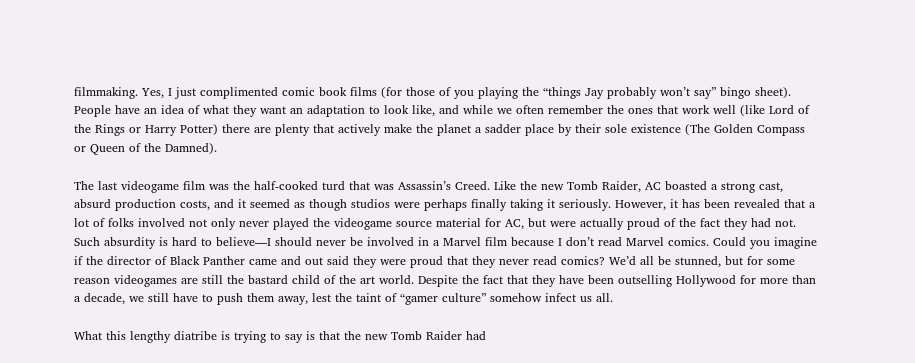filmmaking. Yes, I just complimented comic book films (for those of you playing the “things Jay probably won’t say” bingo sheet). People have an idea of what they want an adaptation to look like, and while we often remember the ones that work well (like Lord of the Rings or Harry Potter) there are plenty that actively make the planet a sadder place by their sole existence (The Golden Compass or Queen of the Damned).

The last videogame film was the half-cooked turd that was Assassin’s Creed. Like the new Tomb Raider, AC boasted a strong cast, absurd production costs, and it seemed as though studios were perhaps finally taking it seriously. However, it has been revealed that a lot of folks involved not only never played the videogame source material for AC, but were actually proud of the fact they had not. Such absurdity is hard to believe—I should never be involved in a Marvel film because I don’t read Marvel comics. Could you imagine if the director of Black Panther came and out said they were proud that they never read comics? We’d all be stunned, but for some reason videogames are still the bastard child of the art world. Despite the fact that they have been outselling Hollywood for more than a decade, we still have to push them away, lest the taint of “gamer culture” somehow infect us all.

What this lengthy diatribe is trying to say is that the new Tomb Raider had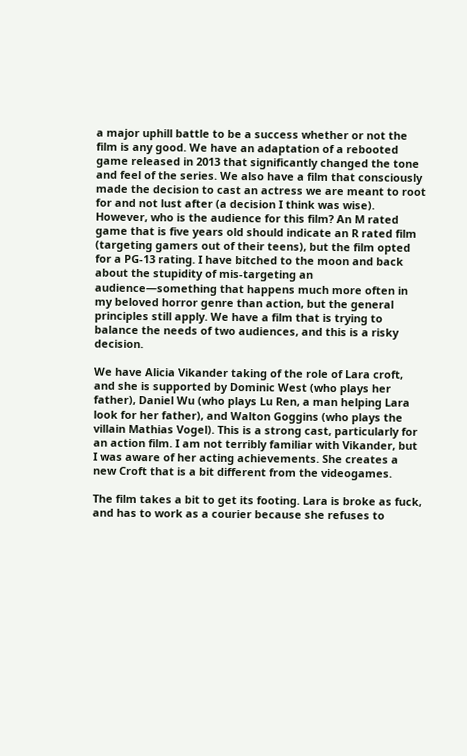a major uphill battle to be a success whether or not the film is any good. We have an adaptation of a rebooted game released in 2013 that significantly changed the tone and feel of the series. We also have a film that consciously made the decision to cast an actress we are meant to root for and not lust after (a decision I think was wise). However, who is the audience for this film? An M rated game that is five years old should indicate an R rated film (targeting gamers out of their teens), but the film opted for a PG-13 rating. I have bitched to the moon and back about the stupidity of mis-targeting an audience—something that happens much more often in my beloved horror genre than action, but the general principles still apply. We have a film that is trying to balance the needs of two audiences, and this is a risky decision.

We have Alicia Vikander taking of the role of Lara croft, and she is supported by Dominic West (who plays her father), Daniel Wu (who plays Lu Ren, a man helping Lara look for her father), and Walton Goggins (who plays the villain Mathias Vogel). This is a strong cast, particularly for an action film. I am not terribly familiar with Vikander, but I was aware of her acting achievements. She creates a new Croft that is a bit different from the videogames.

The film takes a bit to get its footing. Lara is broke as fuck, and has to work as a courier because she refuses to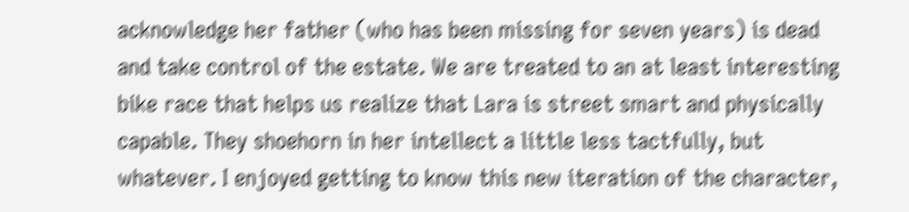acknowledge her father (who has been missing for seven years) is dead and take control of the estate. We are treated to an at least interesting bike race that helps us realize that Lara is street smart and physically capable. They shoehorn in her intellect a little less tactfully, but whatever. I enjoyed getting to know this new iteration of the character,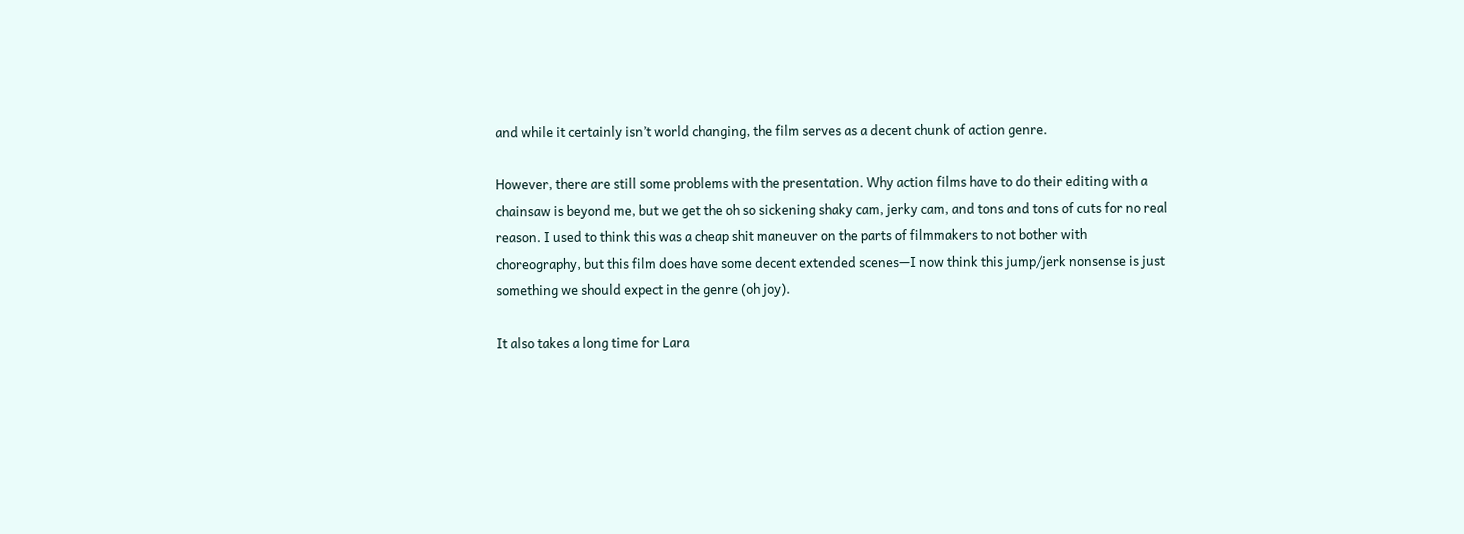and while it certainly isn’t world changing, the film serves as a decent chunk of action genre.

However, there are still some problems with the presentation. Why action films have to do their editing with a chainsaw is beyond me, but we get the oh so sickening shaky cam, jerky cam, and tons and tons of cuts for no real reason. I used to think this was a cheap shit maneuver on the parts of filmmakers to not bother with choreography, but this film does have some decent extended scenes—I now think this jump/jerk nonsense is just something we should expect in the genre (oh joy).

It also takes a long time for Lara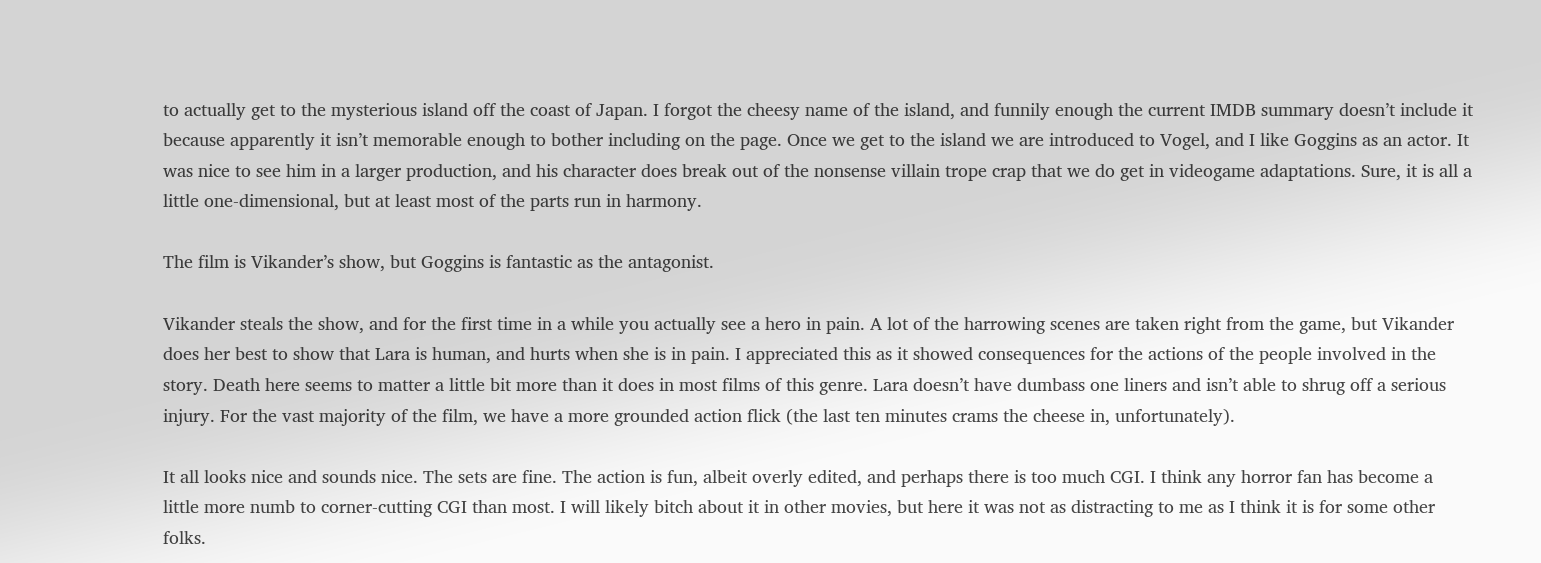to actually get to the mysterious island off the coast of Japan. I forgot the cheesy name of the island, and funnily enough the current IMDB summary doesn’t include it because apparently it isn’t memorable enough to bother including on the page. Once we get to the island we are introduced to Vogel, and I like Goggins as an actor. It was nice to see him in a larger production, and his character does break out of the nonsense villain trope crap that we do get in videogame adaptations. Sure, it is all a little one-dimensional, but at least most of the parts run in harmony.

The film is Vikander’s show, but Goggins is fantastic as the antagonist.

Vikander steals the show, and for the first time in a while you actually see a hero in pain. A lot of the harrowing scenes are taken right from the game, but Vikander does her best to show that Lara is human, and hurts when she is in pain. I appreciated this as it showed consequences for the actions of the people involved in the story. Death here seems to matter a little bit more than it does in most films of this genre. Lara doesn’t have dumbass one liners and isn’t able to shrug off a serious injury. For the vast majority of the film, we have a more grounded action flick (the last ten minutes crams the cheese in, unfortunately).

It all looks nice and sounds nice. The sets are fine. The action is fun, albeit overly edited, and perhaps there is too much CGI. I think any horror fan has become a little more numb to corner-cutting CGI than most. I will likely bitch about it in other movies, but here it was not as distracting to me as I think it is for some other folks.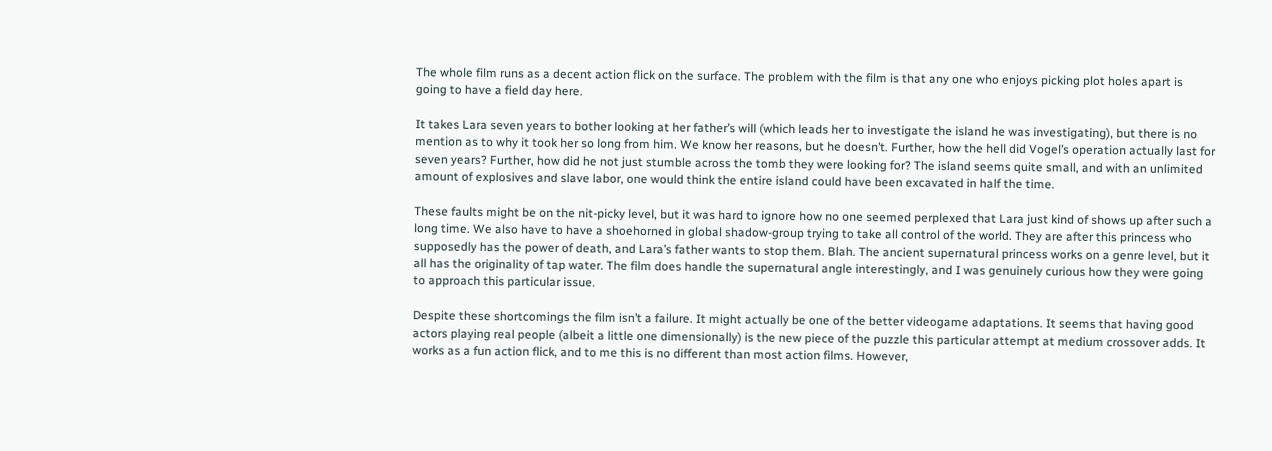The whole film runs as a decent action flick on the surface. The problem with the film is that any one who enjoys picking plot holes apart is going to have a field day here.

It takes Lara seven years to bother looking at her father’s will (which leads her to investigate the island he was investigating), but there is no mention as to why it took her so long from him. We know her reasons, but he doesn’t. Further, how the hell did Vogel’s operation actually last for seven years? Further, how did he not just stumble across the tomb they were looking for? The island seems quite small, and with an unlimited amount of explosives and slave labor, one would think the entire island could have been excavated in half the time.

These faults might be on the nit-picky level, but it was hard to ignore how no one seemed perplexed that Lara just kind of shows up after such a long time. We also have to have a shoehorned in global shadow-group trying to take all control of the world. They are after this princess who supposedly has the power of death, and Lara’s father wants to stop them. Blah. The ancient supernatural princess works on a genre level, but it all has the originality of tap water. The film does handle the supernatural angle interestingly, and I was genuinely curious how they were going to approach this particular issue.

Despite these shortcomings the film isn’t a failure. It might actually be one of the better videogame adaptations. It seems that having good actors playing real people (albeit a little one dimensionally) is the new piece of the puzzle this particular attempt at medium crossover adds. It works as a fun action flick, and to me this is no different than most action films. However,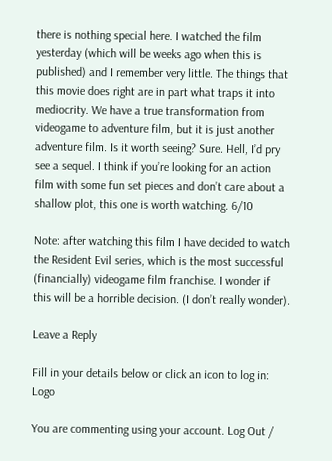there is nothing special here. I watched the film yesterday (which will be weeks ago when this is published) and I remember very little. The things that this movie does right are in part what traps it into mediocrity. We have a true transformation from videogame to adventure film, but it is just another adventure film. Is it worth seeing? Sure. Hell, I’d pry see a sequel. I think if you’re looking for an action film with some fun set pieces and don’t care about a shallow plot, this one is worth watching. 6/10

Note: after watching this film I have decided to watch the Resident Evil series, which is the most successful (financially) videogame film franchise. I wonder if this will be a horrible decision. (I don’t really wonder).

Leave a Reply

Fill in your details below or click an icon to log in: Logo

You are commenting using your account. Log Out /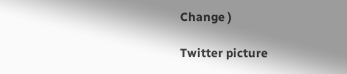Change )

Twitter picture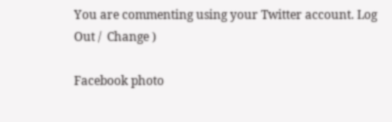You are commenting using your Twitter account. Log Out /  Change )

Facebook photo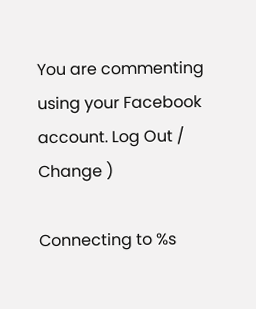You are commenting using your Facebook account. Log Out /  Change )

Connecting to %s